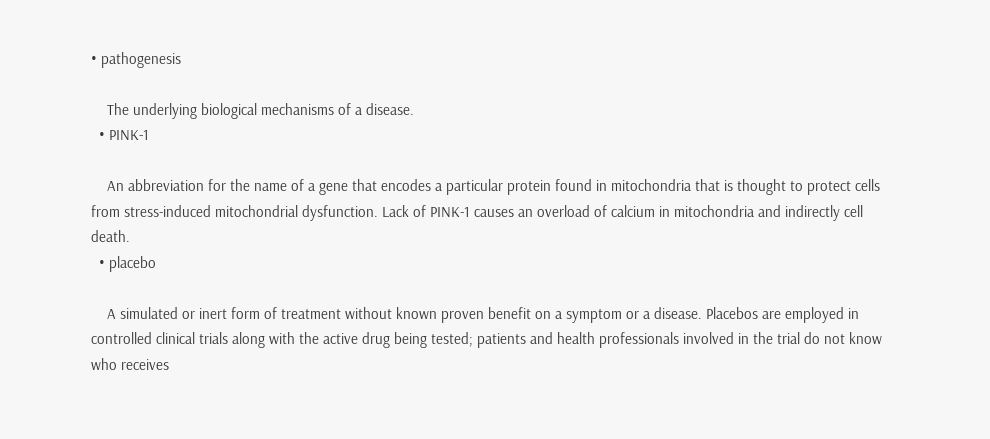• pathogenesis

    The underlying biological mechanisms of a disease.
  • PINK-1

    An abbreviation for the name of a gene that encodes a particular protein found in mitochondria that is thought to protect cells from stress-induced mitochondrial dysfunction. Lack of PINK-1 causes an overload of calcium in mitochondria and indirectly cell death.
  • placebo

    A simulated or inert form of treatment without known proven benefit on a symptom or a disease. Placebos are employed in controlled clinical trials along with the active drug being tested; patients and health professionals involved in the trial do not know who receives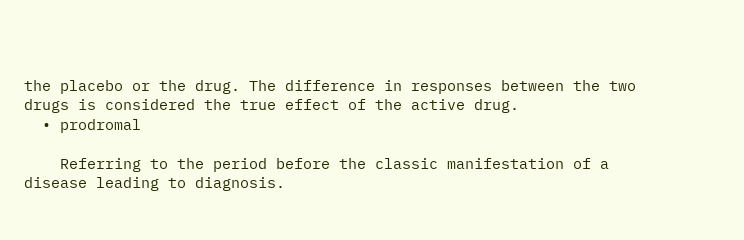the placebo or the drug. The difference in responses between the two drugs is considered the true effect of the active drug.
  • prodromal

    Referring to the period before the classic manifestation of a disease leading to diagnosis.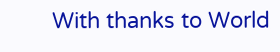With thanks to World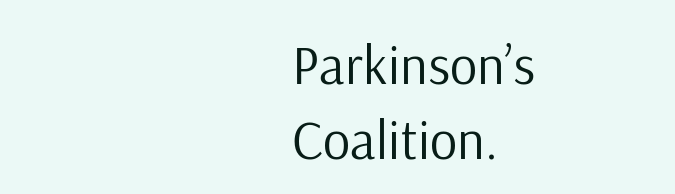Parkinson’s Coalition.